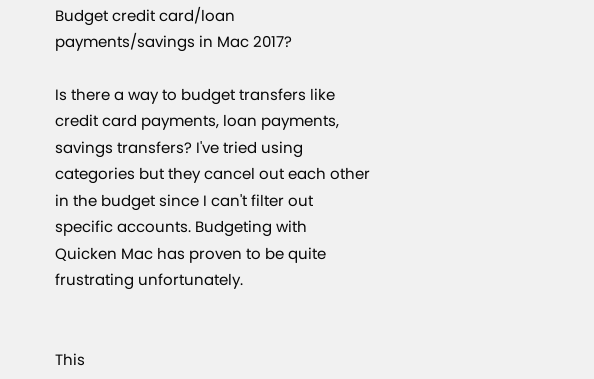Budget credit card/loan payments/savings in Mac 2017?

Is there a way to budget transfers like credit card payments, loan payments, savings transfers? I've tried using categories but they cancel out each other in the budget since I can't filter out specific accounts. Budgeting with Quicken Mac has proven to be quite frustrating unfortunately.


This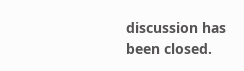discussion has been closed.